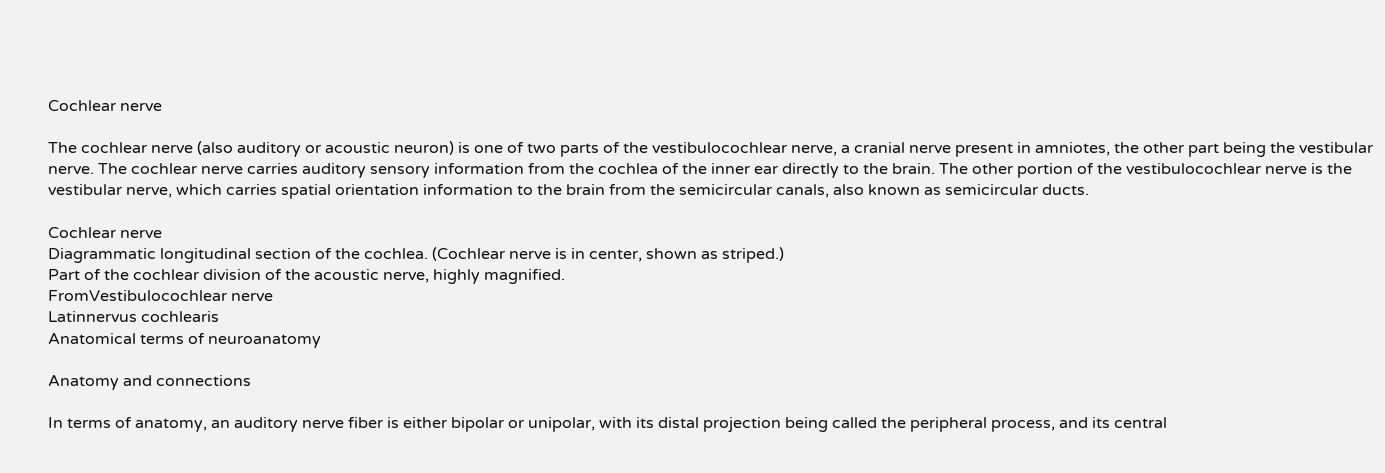Cochlear nerve

The cochlear nerve (also auditory or acoustic neuron) is one of two parts of the vestibulocochlear nerve, a cranial nerve present in amniotes, the other part being the vestibular nerve. The cochlear nerve carries auditory sensory information from the cochlea of the inner ear directly to the brain. The other portion of the vestibulocochlear nerve is the vestibular nerve, which carries spatial orientation information to the brain from the semicircular canals, also known as semicircular ducts.

Cochlear nerve
Diagrammatic longitudinal section of the cochlea. (Cochlear nerve is in center, shown as striped.)
Part of the cochlear division of the acoustic nerve, highly magnified.
FromVestibulocochlear nerve
Latinnervus cochlearis
Anatomical terms of neuroanatomy

Anatomy and connections

In terms of anatomy, an auditory nerve fiber is either bipolar or unipolar, with its distal projection being called the peripheral process, and its central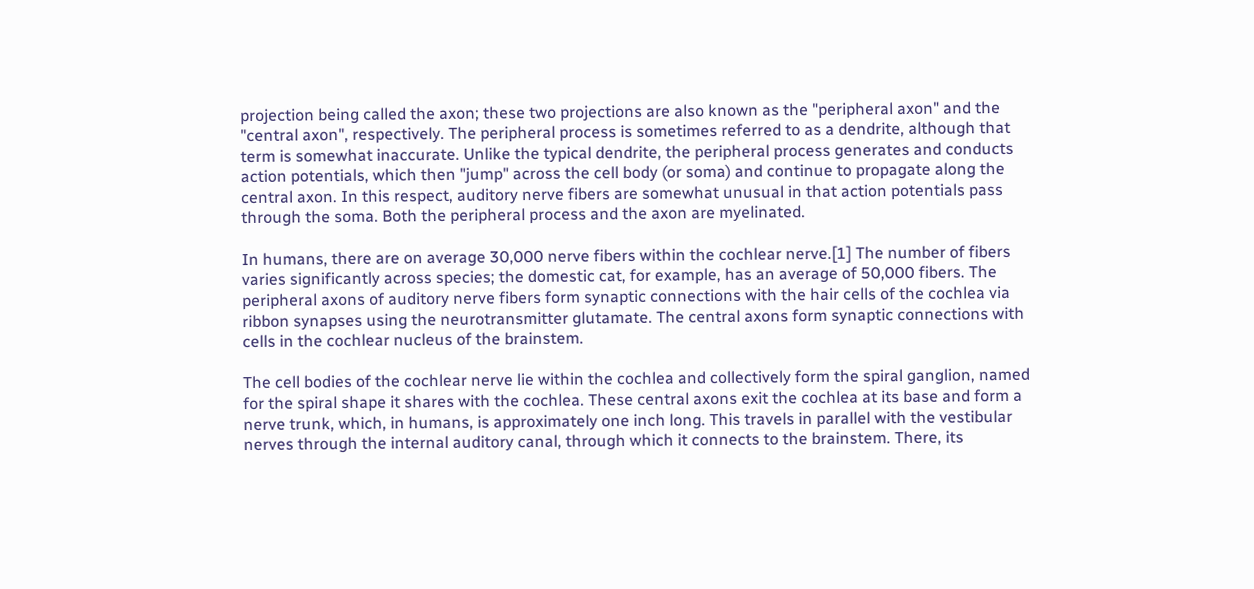projection being called the axon; these two projections are also known as the "peripheral axon" and the "central axon", respectively. The peripheral process is sometimes referred to as a dendrite, although that term is somewhat inaccurate. Unlike the typical dendrite, the peripheral process generates and conducts action potentials, which then "jump" across the cell body (or soma) and continue to propagate along the central axon. In this respect, auditory nerve fibers are somewhat unusual in that action potentials pass through the soma. Both the peripheral process and the axon are myelinated.

In humans, there are on average 30,000 nerve fibers within the cochlear nerve.[1] The number of fibers varies significantly across species; the domestic cat, for example, has an average of 50,000 fibers. The peripheral axons of auditory nerve fibers form synaptic connections with the hair cells of the cochlea via ribbon synapses using the neurotransmitter glutamate. The central axons form synaptic connections with cells in the cochlear nucleus of the brainstem.

The cell bodies of the cochlear nerve lie within the cochlea and collectively form the spiral ganglion, named for the spiral shape it shares with the cochlea. These central axons exit the cochlea at its base and form a nerve trunk, which, in humans, is approximately one inch long. This travels in parallel with the vestibular nerves through the internal auditory canal, through which it connects to the brainstem. There, its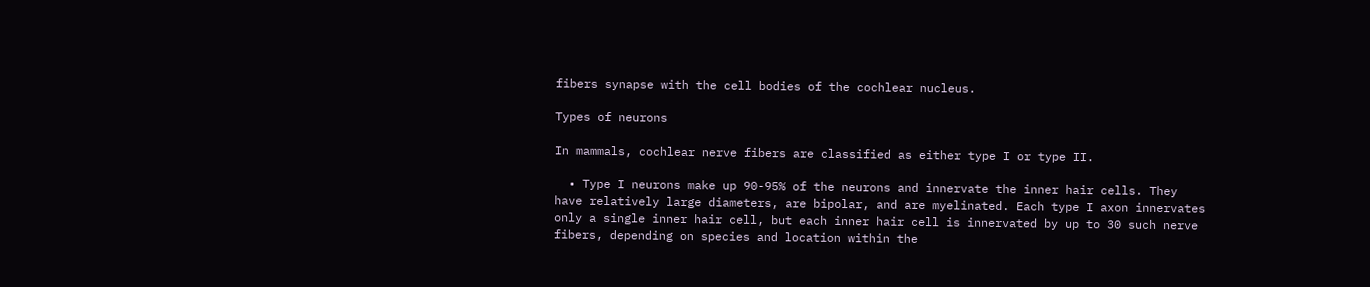fibers synapse with the cell bodies of the cochlear nucleus.

Types of neurons

In mammals, cochlear nerve fibers are classified as either type I or type II.

  • Type I neurons make up 90-95% of the neurons and innervate the inner hair cells. They have relatively large diameters, are bipolar, and are myelinated. Each type I axon innervates only a single inner hair cell, but each inner hair cell is innervated by up to 30 such nerve fibers, depending on species and location within the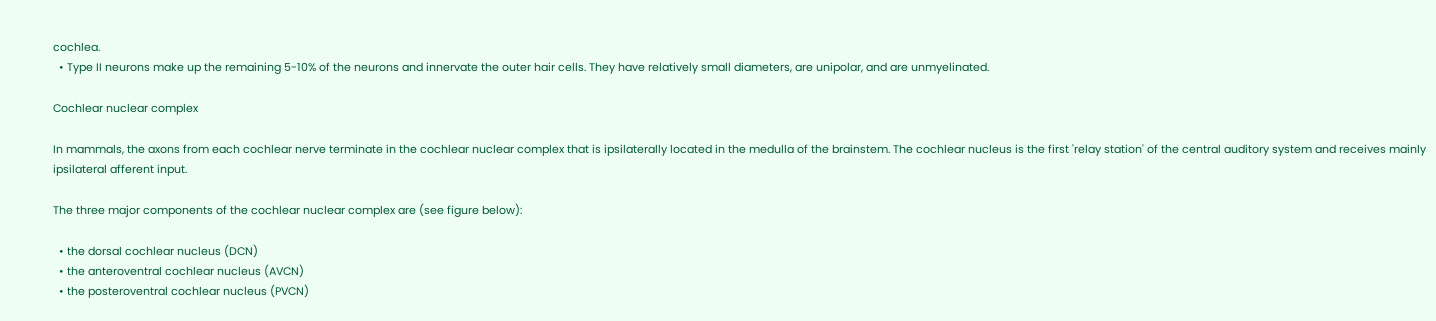cochlea.
  • Type II neurons make up the remaining 5-10% of the neurons and innervate the outer hair cells. They have relatively small diameters, are unipolar, and are unmyelinated.

Cochlear nuclear complex

In mammals, the axons from each cochlear nerve terminate in the cochlear nuclear complex that is ipsilaterally located in the medulla of the brainstem. The cochlear nucleus is the first 'relay station' of the central auditory system and receives mainly ipsilateral afferent input.

The three major components of the cochlear nuclear complex are (see figure below):

  • the dorsal cochlear nucleus (DCN)
  • the anteroventral cochlear nucleus (AVCN)
  • the posteroventral cochlear nucleus (PVCN)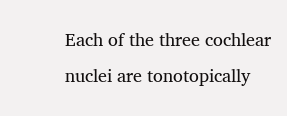Each of the three cochlear nuclei are tonotopically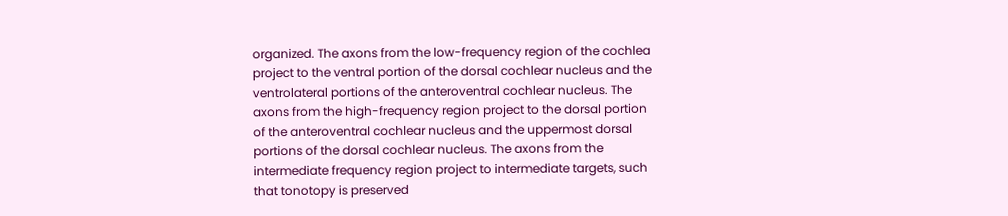organized. The axons from the low-frequency region of the cochlea project to the ventral portion of the dorsal cochlear nucleus and the ventrolateral portions of the anteroventral cochlear nucleus. The axons from the high-frequency region project to the dorsal portion of the anteroventral cochlear nucleus and the uppermost dorsal portions of the dorsal cochlear nucleus. The axons from the intermediate frequency region project to intermediate targets, such that tonotopy is preserved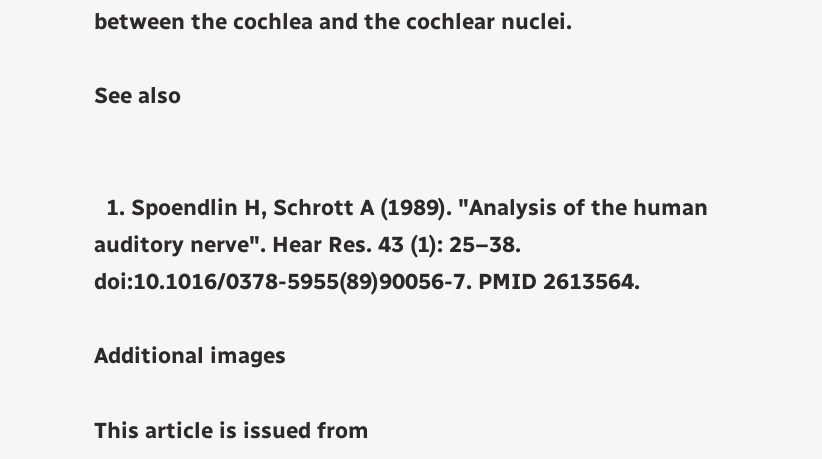between the cochlea and the cochlear nuclei.

See also


  1. Spoendlin H, Schrott A (1989). "Analysis of the human auditory nerve". Hear Res. 43 (1): 25–38. doi:10.1016/0378-5955(89)90056-7. PMID 2613564.

Additional images

This article is issued from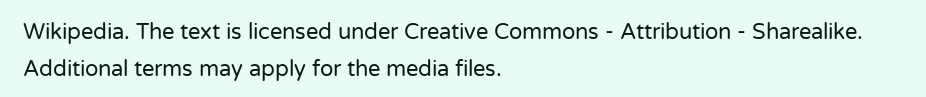Wikipedia. The text is licensed under Creative Commons - Attribution - Sharealike. Additional terms may apply for the media files.